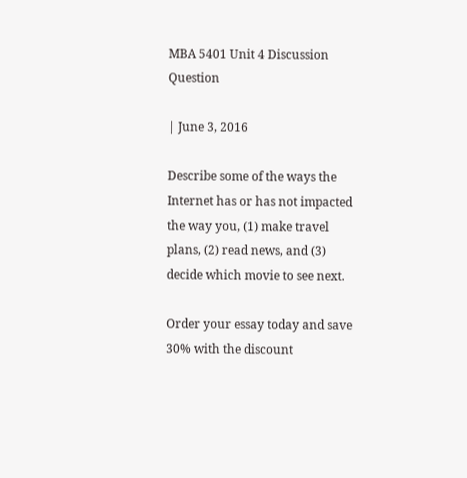MBA 5401 Unit 4 Discussion Question

| June 3, 2016

Describe some of the ways the Internet has or has not impacted the way you, (1) make travel plans, (2) read news, and (3) decide which movie to see next.

Order your essay today and save 30% with the discount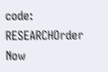code: RESEARCHOrder Now